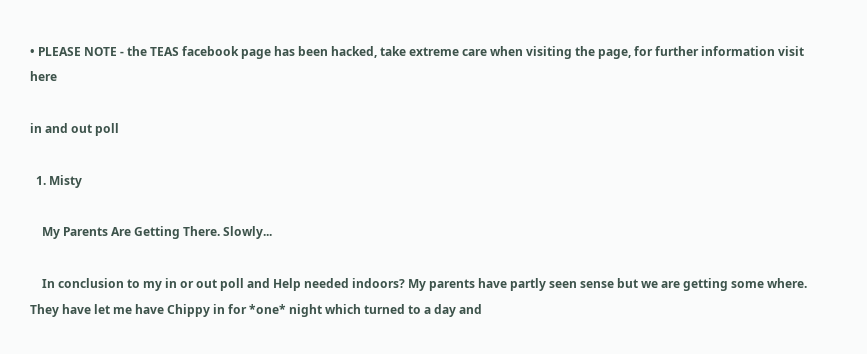• PLEASE NOTE - the TEAS facebook page has been hacked, take extreme care when visiting the page, for further information visit here

in and out poll

  1. Misty

    My Parents Are Getting There. Slowly...

    In conclusion to my in or out poll and Help needed indoors? My parents have partly seen sense but we are getting some where. They have let me have Chippy in for *one* night which turned to a day and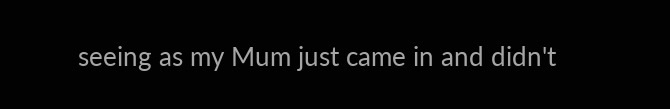seeing as my Mum just came in and didn't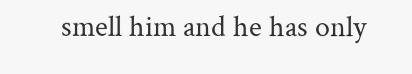smell him and he has only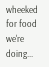wheeked for food we're doing...